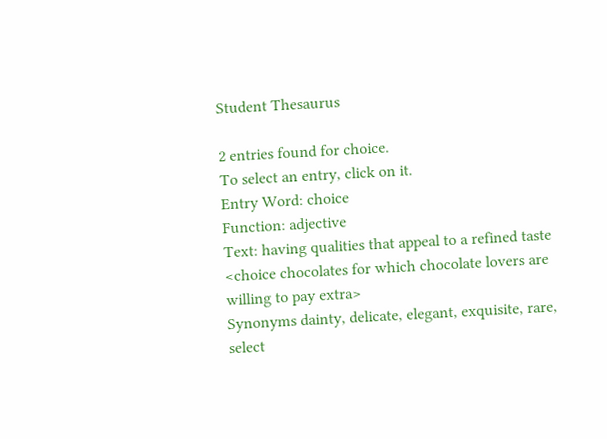Student Thesaurus

2 entries found for choice.
To select an entry, click on it.
Entry Word: choice
Function: adjective
Text: having qualities that appeal to a refined taste <choice chocolates for which chocolate lovers are willing to pay extra>
Synonyms dainty, delicate, elegant, exquisite, rare, select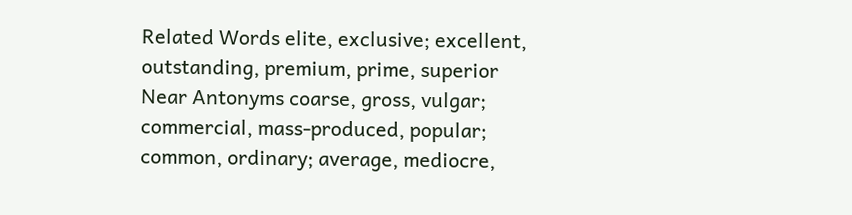Related Words elite, exclusive; excellent, outstanding, premium, prime, superior
Near Antonyms coarse, gross, vulgar; commercial, mass-produced, popular; common, ordinary; average, mediocre,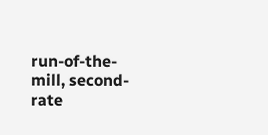run-of-the-mill, second-rate